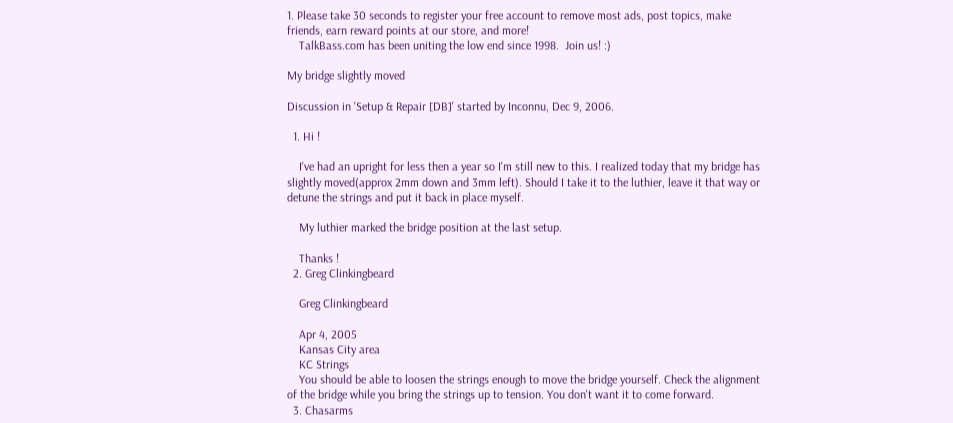1. Please take 30 seconds to register your free account to remove most ads, post topics, make friends, earn reward points at our store, and more!
    TalkBass.com has been uniting the low end since 1998.  Join us! :)

My bridge slightly moved

Discussion in 'Setup & Repair [DB]' started by Inconnu, Dec 9, 2006.

  1. Hi !

    I've had an upright for less then a year so I'm still new to this. I realized today that my bridge has slightly moved(approx 2mm down and 3mm left). Should I take it to the luthier, leave it that way or detune the strings and put it back in place myself.

    My luthier marked the bridge position at the last setup.

    Thanks !
  2. Greg Clinkingbeard

    Greg Clinkingbeard

    Apr 4, 2005
    Kansas City area
    KC Strings
    You should be able to loosen the strings enough to move the bridge yourself. Check the alignment of the bridge while you bring the strings up to tension. You don't want it to come forward.
  3. Chasarms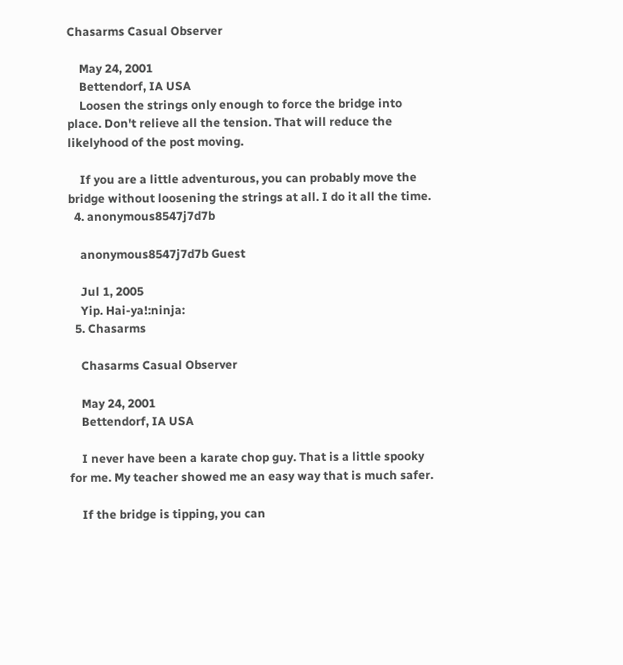Chasarms Casual Observer

    May 24, 2001
    Bettendorf, IA USA
    Loosen the strings only enough to force the bridge into place. Don't relieve all the tension. That will reduce the likelyhood of the post moving.

    If you are a little adventurous, you can probably move the bridge without loosening the strings at all. I do it all the time.
  4. anonymous8547j7d7b

    anonymous8547j7d7b Guest

    Jul 1, 2005
    Yip. Hai-ya!:ninja:
  5. Chasarms

    Chasarms Casual Observer

    May 24, 2001
    Bettendorf, IA USA

    I never have been a karate chop guy. That is a little spooky for me. My teacher showed me an easy way that is much safer.

    If the bridge is tipping, you can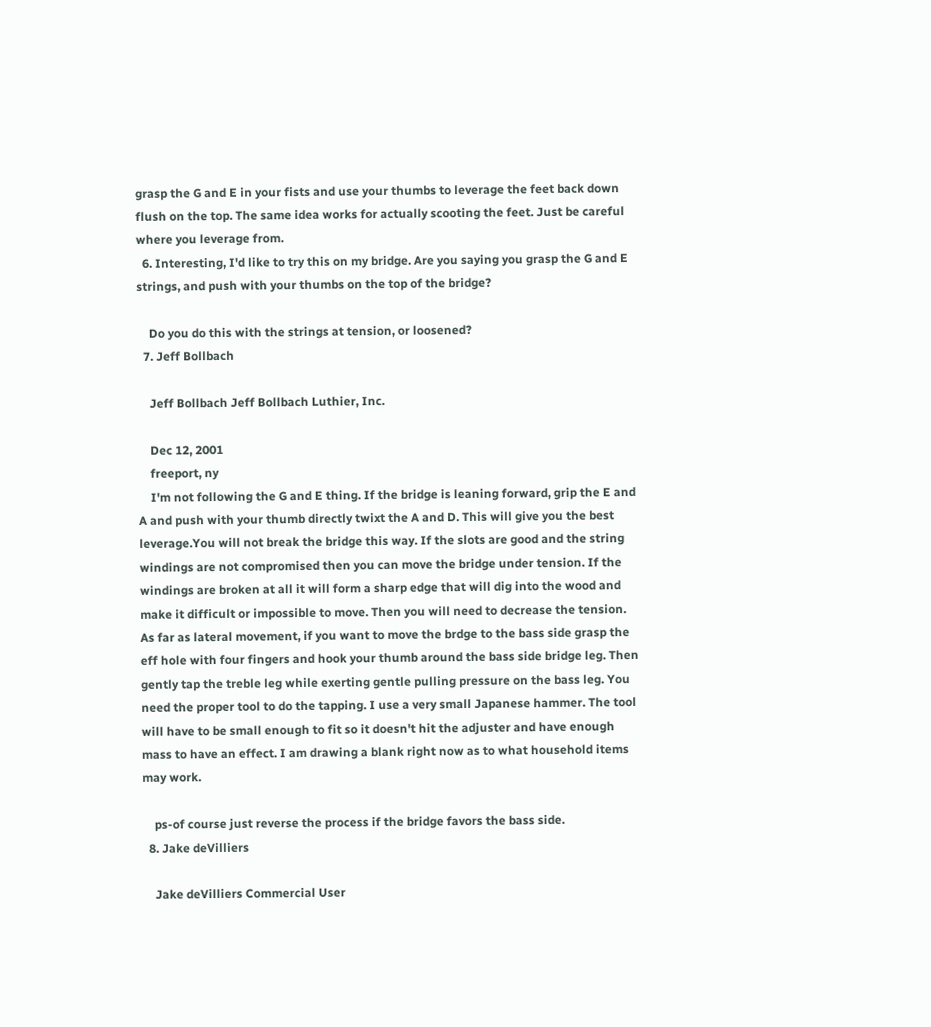grasp the G and E in your fists and use your thumbs to leverage the feet back down flush on the top. The same idea works for actually scooting the feet. Just be careful where you leverage from.
  6. Interesting, I'd like to try this on my bridge. Are you saying you grasp the G and E strings, and push with your thumbs on the top of the bridge?

    Do you do this with the strings at tension, or loosened?
  7. Jeff Bollbach

    Jeff Bollbach Jeff Bollbach Luthier, Inc.

    Dec 12, 2001
    freeport, ny
    I'm not following the G and E thing. If the bridge is leaning forward, grip the E and A and push with your thumb directly twixt the A and D. This will give you the best leverage.You will not break the bridge this way. If the slots are good and the string windings are not compromised then you can move the bridge under tension. If the windings are broken at all it will form a sharp edge that will dig into the wood and make it difficult or impossible to move. Then you will need to decrease the tension. As far as lateral movement, if you want to move the brdge to the bass side grasp the eff hole with four fingers and hook your thumb around the bass side bridge leg. Then gently tap the treble leg while exerting gentle pulling pressure on the bass leg. You need the proper tool to do the tapping. I use a very small Japanese hammer. The tool will have to be small enough to fit so it doesn't hit the adjuster and have enough mass to have an effect. I am drawing a blank right now as to what household items may work.

    ps-of course just reverse the process if the bridge favors the bass side.
  8. Jake deVilliers

    Jake deVilliers Commercial User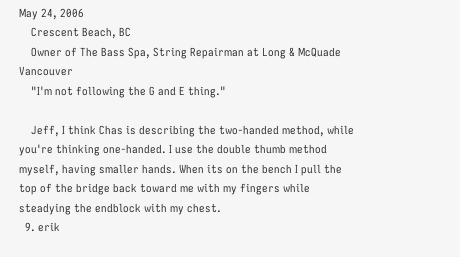May 24, 2006
    Crescent Beach, BC
    Owner of The Bass Spa, String Repairman at Long & McQuade Vancouver
    "I'm not following the G and E thing."

    Jeff, I think Chas is describing the two-handed method, while you're thinking one-handed. I use the double thumb method myself, having smaller hands. When its on the bench I pull the top of the bridge back toward me with my fingers while steadying the endblock with my chest.
  9. erik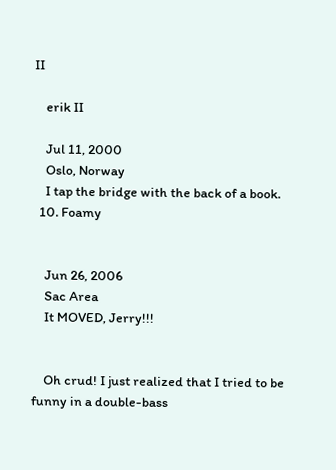II

    erik II

    Jul 11, 2000
    Oslo, Norway
    I tap the bridge with the back of a book.
  10. Foamy


    Jun 26, 2006
    Sac Area
    It MOVED, Jerry!!!


    Oh crud! I just realized that I tried to be funny in a double-bass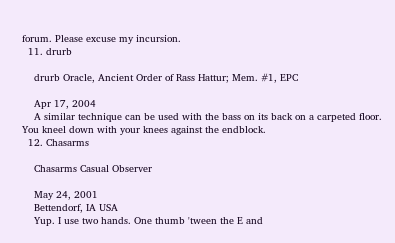forum. Please excuse my incursion.
  11. drurb

    drurb Oracle, Ancient Order of Rass Hattur; Mem. #1, EPC

    Apr 17, 2004
    A similar technique can be used with the bass on its back on a carpeted floor. You kneel down with your knees against the endblock.
  12. Chasarms

    Chasarms Casual Observer

    May 24, 2001
    Bettendorf, IA USA
    Yup. I use two hands. One thumb 'tween the E and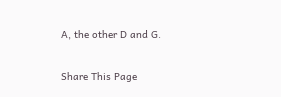A, the other D and G.

Share This Page